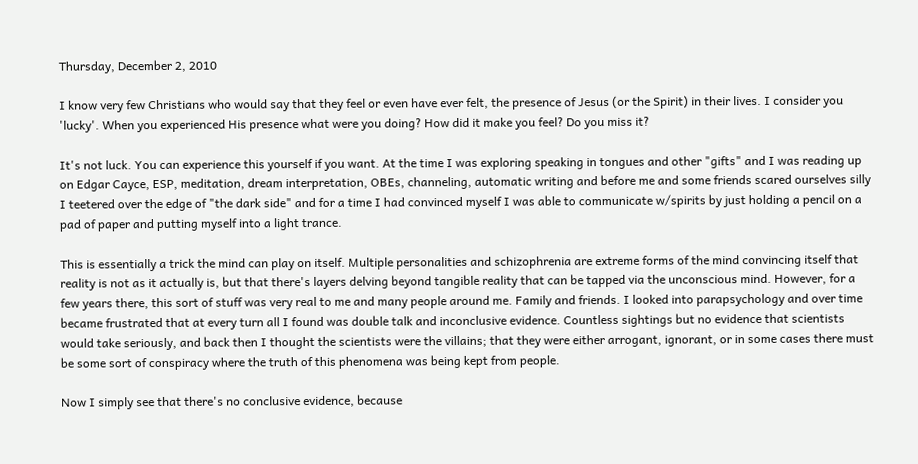Thursday, December 2, 2010

I know very few Christians who would say that they feel or even have ever felt, the presence of Jesus (or the Spirit) in their lives. I consider you 'lucky'. When you experienced His presence what were you doing? How did it make you feel? Do you miss it?

It's not luck. You can experience this yourself if you want. At the time I was exploring speaking in tongues and other "gifts" and I was reading up on Edgar Cayce, ESP, meditation, dream interpretation, OBEs, channeling, automatic writing and before me and some friends scared ourselves silly I teetered over the edge of "the dark side" and for a time I had convinced myself I was able to communicate w/spirits by just holding a pencil on a pad of paper and putting myself into a light trance.

This is essentially a trick the mind can play on itself. Multiple personalities and schizophrenia are extreme forms of the mind convincing itself that reality is not as it actually is, but that there's layers delving beyond tangible reality that can be tapped via the unconscious mind. However, for a few years there, this sort of stuff was very real to me and many people around me. Family and friends. I looked into parapsychology and over time became frustrated that at every turn all I found was double talk and inconclusive evidence. Countless sightings but no evidence that scientists would take seriously, and back then I thought the scientists were the villains; that they were either arrogant, ignorant, or in some cases there must be some sort of conspiracy where the truth of this phenomena was being kept from people.

Now I simply see that there's no conclusive evidence, because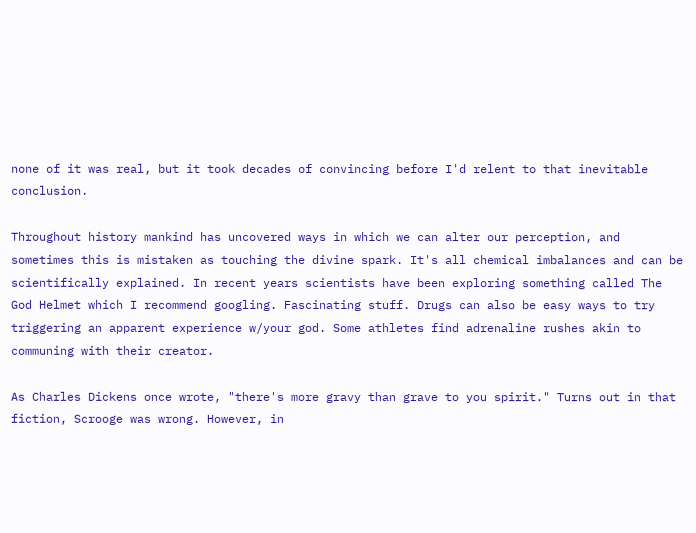none of it was real, but it took decades of convincing before I'd relent to that inevitable conclusion.

Throughout history mankind has uncovered ways in which we can alter our perception, and sometimes this is mistaken as touching the divine spark. It's all chemical imbalances and can be scientifically explained. In recent years scientists have been exploring something called The God Helmet which I recommend googling. Fascinating stuff. Drugs can also be easy ways to try triggering an apparent experience w/your god. Some athletes find adrenaline rushes akin to communing with their creator.

As Charles Dickens once wrote, "there's more gravy than grave to you spirit." Turns out in that fiction, Scrooge was wrong. However, in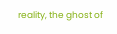reality, the ghost of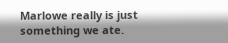Marlowe really is just something we ate.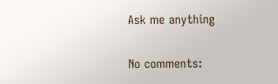Ask me anything

No comments: